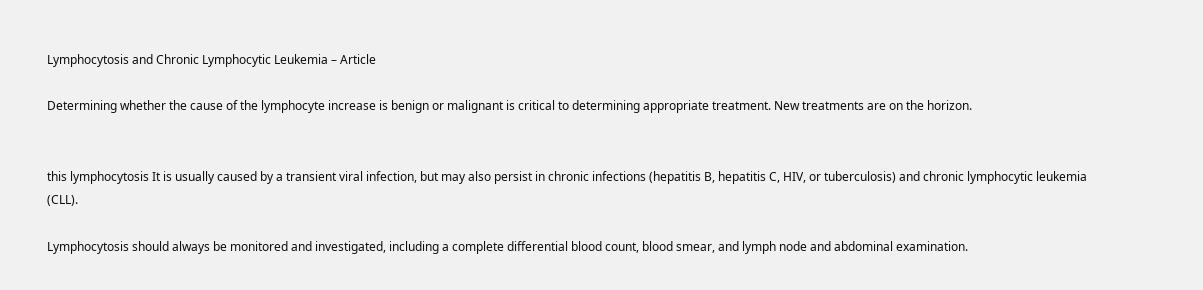Lymphocytosis and Chronic Lymphocytic Leukemia – Article

Determining whether the cause of the lymphocyte increase is benign or malignant is critical to determining appropriate treatment. New treatments are on the horizon.


this lymphocytosis It is usually caused by a transient viral infection, but may also persist in chronic infections (hepatitis B, hepatitis C, HIV, or tuberculosis) and chronic lymphocytic leukemia (CLL).

Lymphocytosis should always be monitored and investigated, including a complete differential blood count, blood smear, and lymph node and abdominal examination.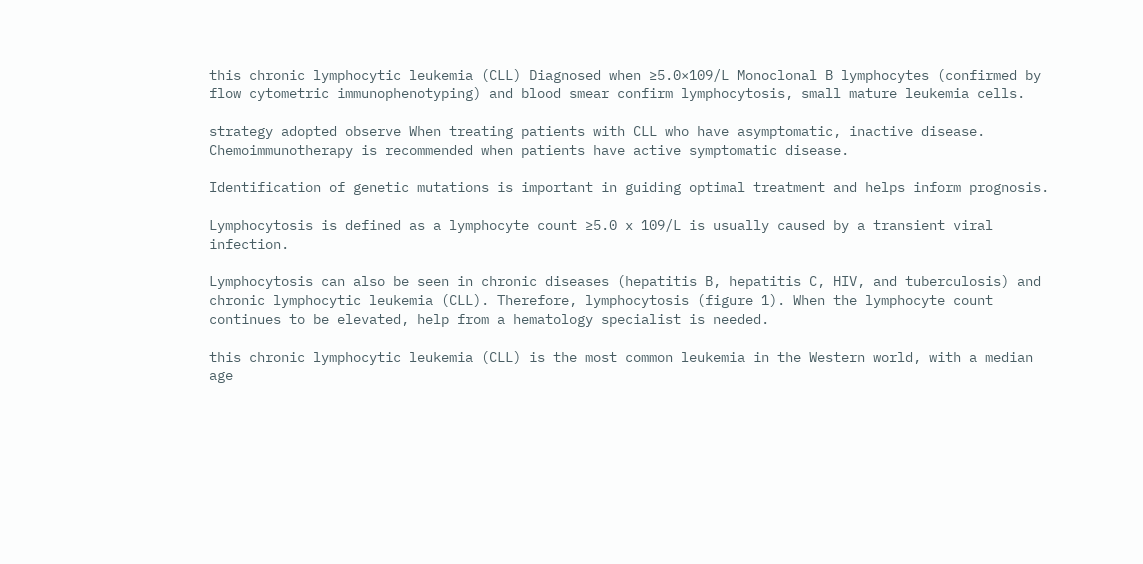this chronic lymphocytic leukemia (CLL) Diagnosed when ≥5.0×109/L Monoclonal B lymphocytes (confirmed by flow cytometric immunophenotyping) and blood smear confirm lymphocytosis, small mature leukemia cells.

strategy adopted observe When treating patients with CLL who have asymptomatic, inactive disease. Chemoimmunotherapy is recommended when patients have active symptomatic disease.

Identification of genetic mutations is important in guiding optimal treatment and helps inform prognosis.

Lymphocytosis is defined as a lymphocyte count ≥5.0 x 109/L is usually caused by a transient viral infection.

Lymphocytosis can also be seen in chronic diseases (hepatitis B, hepatitis C, HIV, and tuberculosis) and chronic lymphocytic leukemia (CLL). Therefore, lymphocytosis (figure 1). When the lymphocyte count continues to be elevated, help from a hematology specialist is needed.

this chronic lymphocytic leukemia (CLL) is the most common leukemia in the Western world, with a median age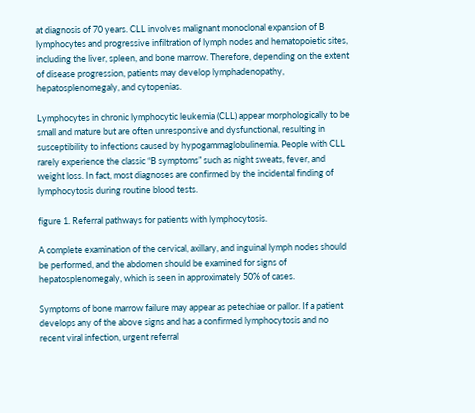at diagnosis of 70 years. CLL involves malignant monoclonal expansion of B lymphocytes and progressive infiltration of lymph nodes and hematopoietic sites, including the liver, spleen, and bone marrow. Therefore, depending on the extent of disease progression, patients may develop lymphadenopathy, hepatosplenomegaly, and cytopenias.

Lymphocytes in chronic lymphocytic leukemia (CLL) appear morphologically to be small and mature but are often unresponsive and dysfunctional, resulting in susceptibility to infections caused by hypogammaglobulinemia. People with CLL rarely experience the classic “B symptoms” such as night sweats, fever, and weight loss. In fact, most diagnoses are confirmed by the incidental finding of lymphocytosis during routine blood tests.

figure 1. Referral pathways for patients with lymphocytosis.

A complete examination of the cervical, axillary, and inguinal lymph nodes should be performed, and the abdomen should be examined for signs of hepatosplenomegaly, which is seen in approximately 50% of cases.

Symptoms of bone marrow failure may appear as petechiae or pallor. If a patient develops any of the above signs and has a confirmed lymphocytosis and no recent viral infection, urgent referral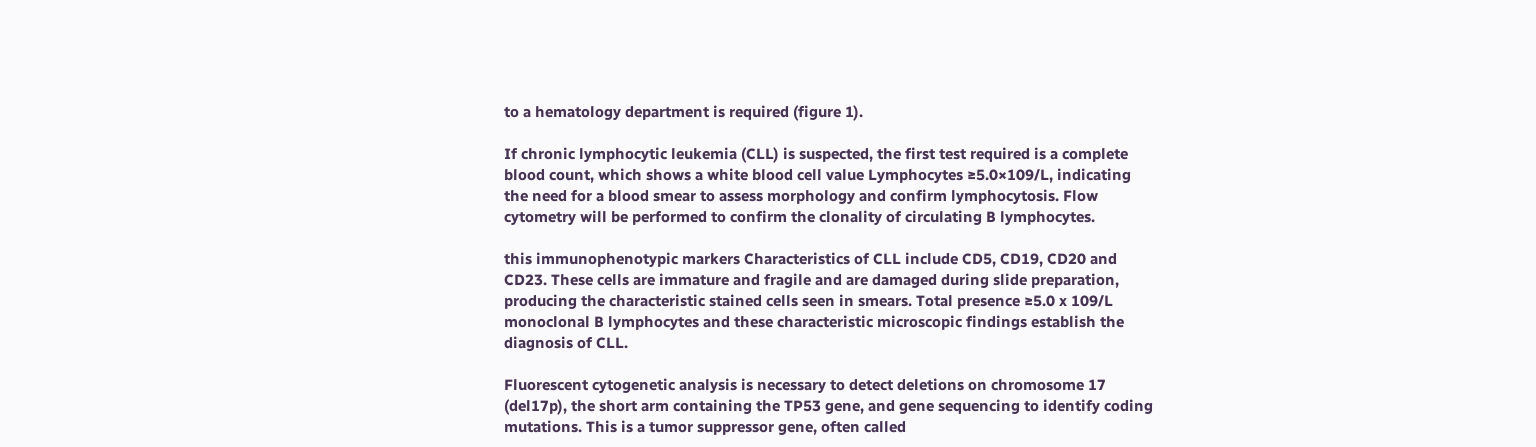to a hematology department is required (figure 1).

If chronic lymphocytic leukemia (CLL) is suspected, the first test required is a complete blood count, which shows a white blood cell value Lymphocytes ≥5.0×109/L, indicating the need for a blood smear to assess morphology and confirm lymphocytosis. Flow cytometry will be performed to confirm the clonality of circulating B lymphocytes.

this immunophenotypic markers Characteristics of CLL include CD5, CD19, CD20 and CD23. These cells are immature and fragile and are damaged during slide preparation, producing the characteristic stained cells seen in smears. Total presence ≥5.0 x 109/L monoclonal B lymphocytes and these characteristic microscopic findings establish the diagnosis of CLL.

Fluorescent cytogenetic analysis is necessary to detect deletions on chromosome 17 (del17p), the short arm containing the TP53 gene, and gene sequencing to identify coding mutations. This is a tumor suppressor gene, often called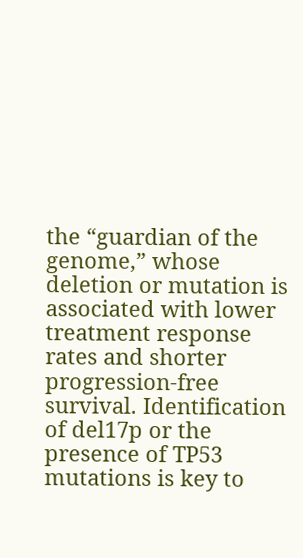the “guardian of the genome,” whose deletion or mutation is associated with lower treatment response rates and shorter progression-free survival. Identification of del17p or the presence of TP53 mutations is key to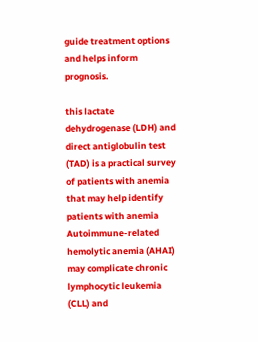guide treatment options and helps inform prognosis.

this lactate dehydrogenase (LDH) and direct antiglobulin test (TAD) is a practical survey of patients with anemia that may help identify patients with anemia Autoimmune-related hemolytic anemia (AHAI) may complicate chronic lymphocytic leukemia (CLL) and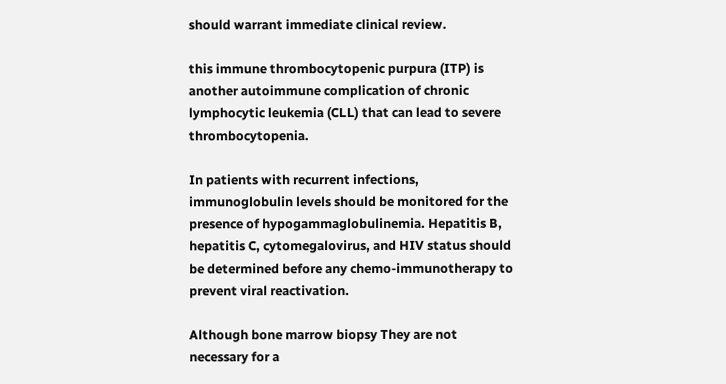should warrant immediate clinical review.

this immune thrombocytopenic purpura (ITP) is another autoimmune complication of chronic lymphocytic leukemia (CLL) that can lead to severe thrombocytopenia.

In patients with recurrent infections, immunoglobulin levels should be monitored for the presence of hypogammaglobulinemia. Hepatitis B, hepatitis C, cytomegalovirus, and HIV status should be determined before any chemo-immunotherapy to prevent viral reactivation.

Although bone marrow biopsy They are not necessary for a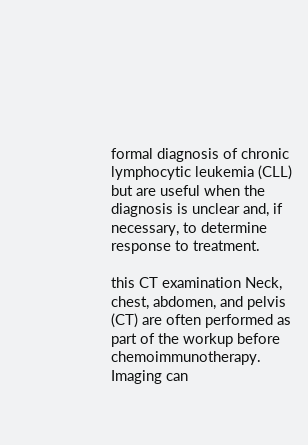formal diagnosis of chronic lymphocytic leukemia (CLL) but are useful when the diagnosis is unclear and, if necessary, to determine response to treatment.

this CT examination Neck, chest, abdomen, and pelvis (CT) are often performed as part of the workup before chemoimmunotherapy. Imaging can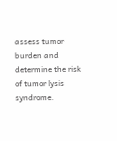assess tumor burden and determine the risk of tumor lysis syndrome.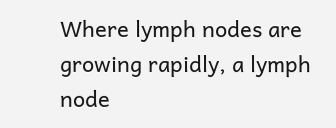Where lymph nodes are growing rapidly, a lymph node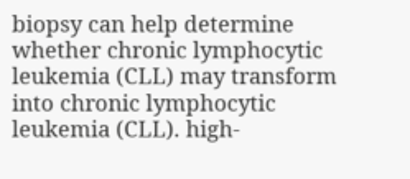biopsy can help determine whether chronic lymphocytic leukemia (CLL) may transform into chronic lymphocytic leukemia (CLL). high-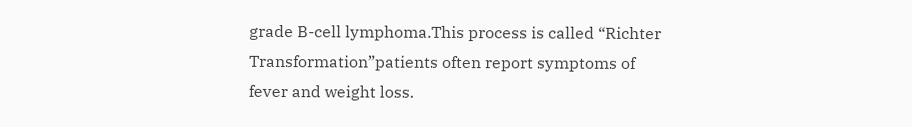grade B-cell lymphoma.This process is called “Richter Transformation”patients often report symptoms of fever and weight loss.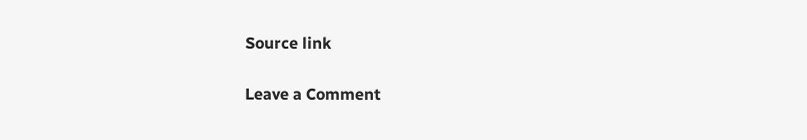Source link

Leave a Comment